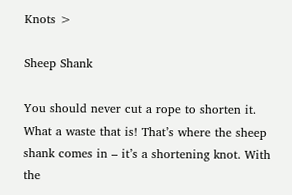Knots >

Sheep Shank

You should never cut a rope to shorten it. What a waste that is! That’s where the sheep shank comes in – it’s a shortening knot. With the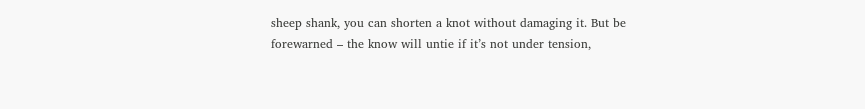sheep shank, you can shorten a knot without damaging it. But be forewarned – the know will untie if it’s not under tension,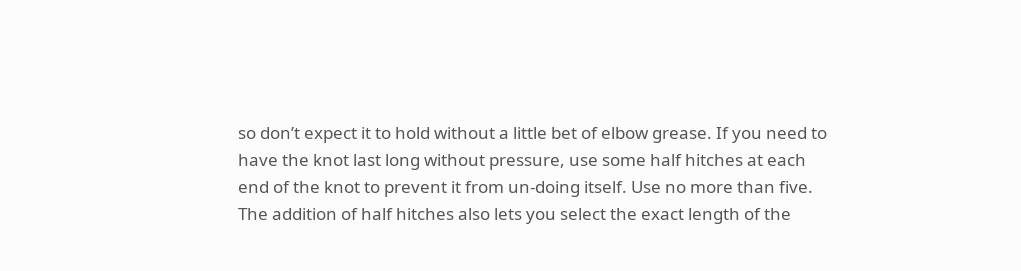so don’t expect it to hold without a little bet of elbow grease. If you need to have the knot last long without pressure, use some half hitches at each end of the knot to prevent it from un-doing itself. Use no more than five. The addition of half hitches also lets you select the exact length of the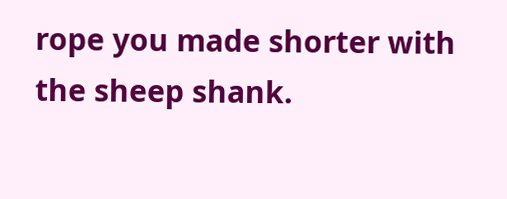rope you made shorter with the sheep shank.